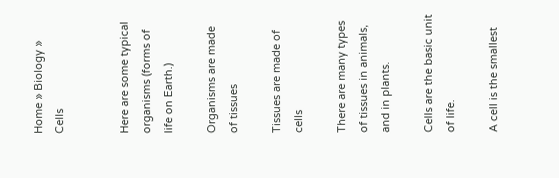Home » Biology » Cells


Here are some typical organisms (forms of life on Earth.)

Organisms are made of tissues

Tissues are made of cells

There are many types of tissues in animals, and in plants.

Cells are the basic unit of life.

A cell is the smallest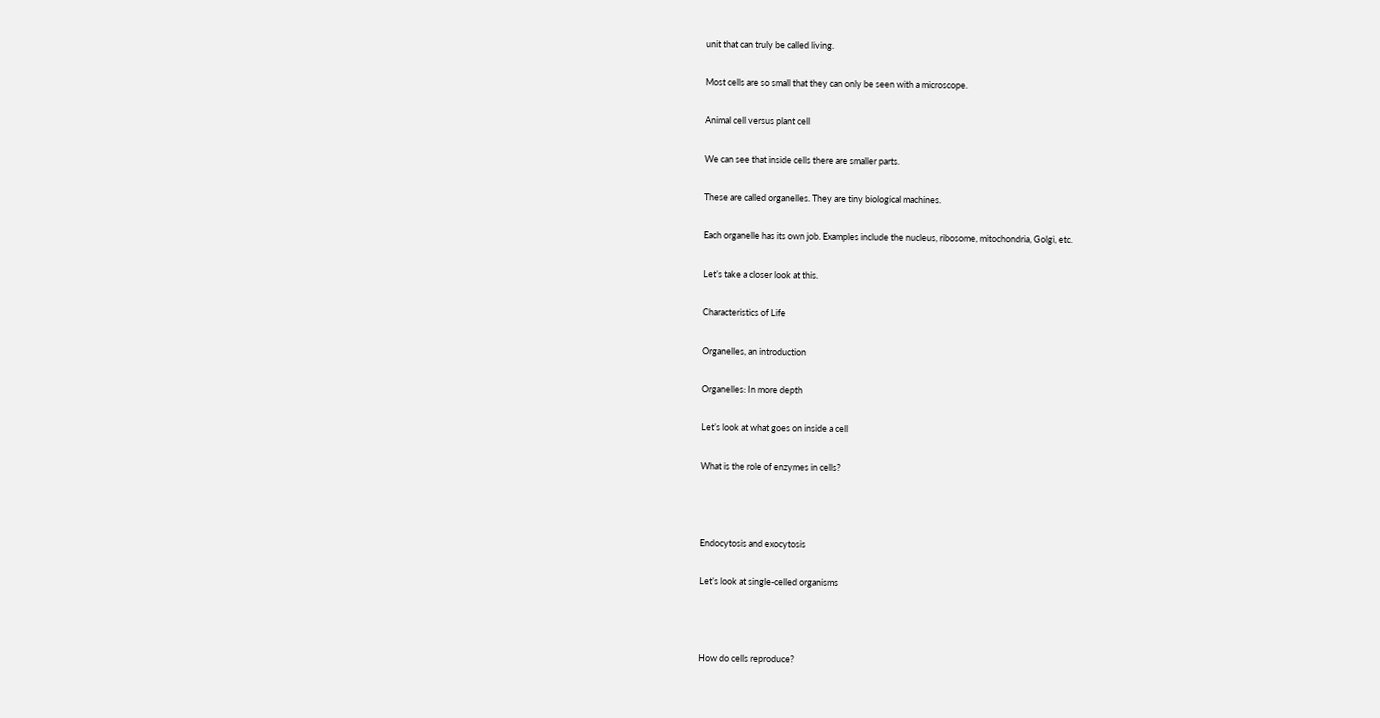unit that can truly be called living.

Most cells are so small that they can only be seen with a microscope.

Animal cell versus plant cell

We can see that inside cells there are smaller parts.

These are called organelles. They are tiny biological machines.

Each organelle has its own job. Examples include the nucleus, ribosome, mitochondria, Golgi, etc.

Let’s take a closer look at this.

Characteristics of Life

Organelles, an introduction

Organelles: In more depth

Let’s look at what goes on inside a cell

What is the role of enzymes in cells?



Endocytosis and exocytosis

Let’s look at single-celled organisms



How do cells reproduce?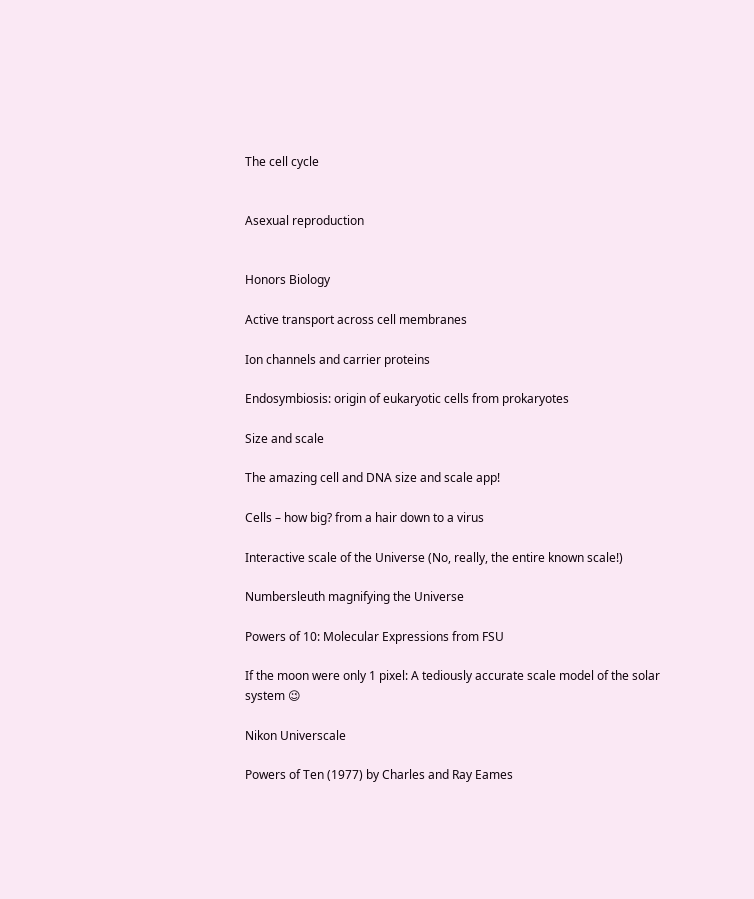The cell cycle


Asexual reproduction


Honors Biology

Active transport across cell membranes

Ion channels and carrier proteins

Endosymbiosis: origin of eukaryotic cells from prokaryotes

Size and scale

The amazing cell and DNA size and scale app!

Cells – how big? from a hair down to a virus

Interactive scale of the Universe (No, really, the entire known scale!)

Numbersleuth magnifying the Universe

Powers of 10: Molecular Expressions from FSU

If the moon were only 1 pixel: A tediously accurate scale model of the solar system 😉

Nikon Universcale

Powers of Ten (1977) by Charles and Ray Eames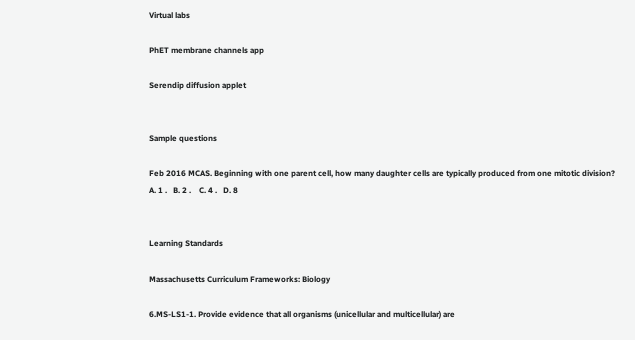Virtual labs

PhET membrane channels app

Serendip diffusion applet


Sample questions

Feb 2016 MCAS. Beginning with one parent cell, how many daughter cells are typically produced from one mitotic division?
A. 1 .   B. 2 .    C. 4 .   D. 8


Learning Standards

Massachusetts Curriculum Frameworks: Biology

6.MS-LS1-1. Provide evidence that all organisms (unicellular and multicellular) are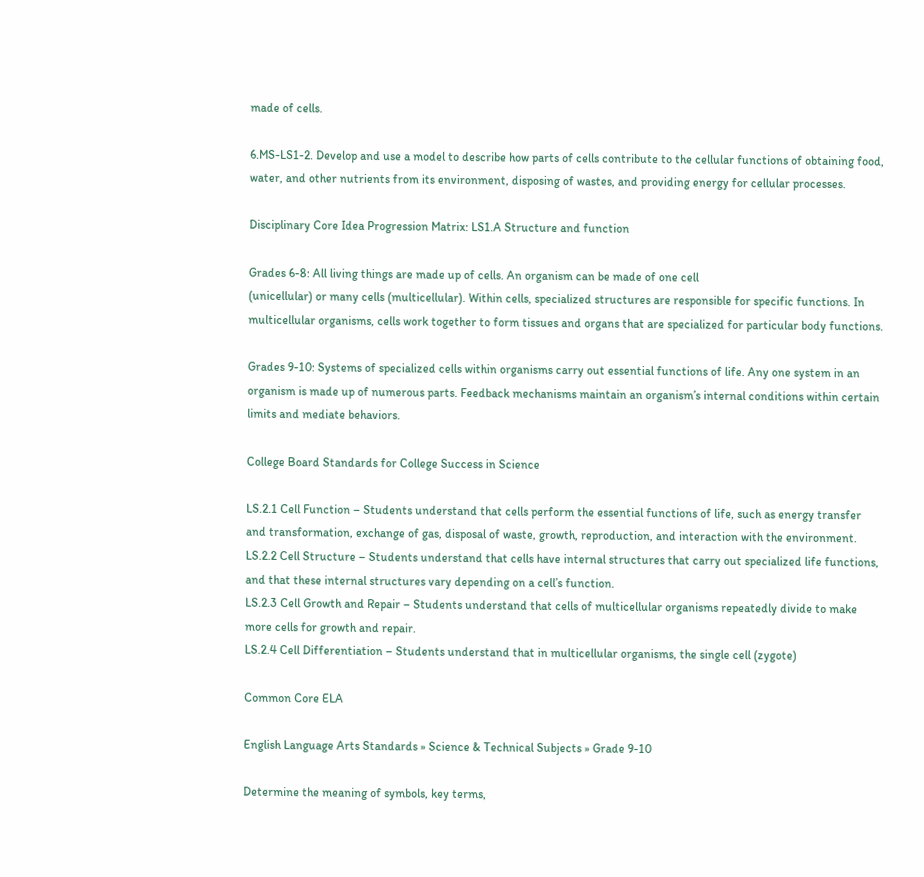made of cells.

6.MS-LS1-2. Develop and use a model to describe how parts of cells contribute to the cellular functions of obtaining food, water, and other nutrients from its environment, disposing of wastes, and providing energy for cellular processes.

Disciplinary Core Idea Progression Matrix: LS1.A Structure and function

Grades 6-8: All living things are made up of cells. An organism can be made of one cell
(unicellular) or many cells (multicellular). Within cells, specialized structures are responsible for specific functions. In multicellular organisms, cells work together to form tissues and organs that are specialized for particular body functions.

Grades 9-10: Systems of specialized cells within organisms carry out essential functions of life. Any one system in an organism is made up of numerous parts. Feedback mechanisms maintain an organism’s internal conditions within certain limits and mediate behaviors.

College Board Standards for College Success in Science

LS.2.1 Cell Function – Students understand that cells perform the essential functions of life, such as energy transfer and transformation, exchange of gas, disposal of waste, growth, reproduction, and interaction with the environment.
LS.2.2 Cell Structure – Students understand that cells have internal structures that carry out specialized life functions, and that these internal structures vary depending on a cell’s function.
LS.2.3 Cell Growth and Repair – Students understand that cells of multicellular organisms repeatedly divide to make more cells for growth and repair.
LS.2.4 Cell Differentiation – Students understand that in multicellular organisms, the single cell (zygote)

Common Core ELA

English Language Arts Standards » Science & Technical Subjects » Grade 9-10

Determine the meaning of symbols, key terms,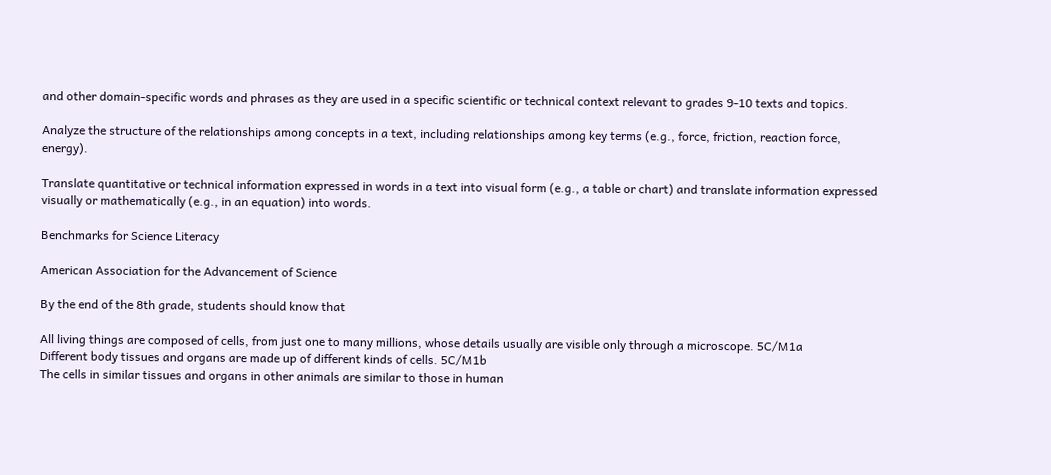and other domain-specific words and phrases as they are used in a specific scientific or technical context relevant to grades 9-10 texts and topics.

Analyze the structure of the relationships among concepts in a text, including relationships among key terms (e.g., force, friction, reaction force, energy).

Translate quantitative or technical information expressed in words in a text into visual form (e.g., a table or chart) and translate information expressed visually or mathematically (e.g., in an equation) into words.

Benchmarks for Science Literacy

American Association for the Advancement of Science

By the end of the 8th grade, students should know that

All living things are composed of cells, from just one to many millions, whose details usually are visible only through a microscope. 5C/M1a
Different body tissues and organs are made up of different kinds of cells. 5C/M1b
The cells in similar tissues and organs in other animals are similar to those in human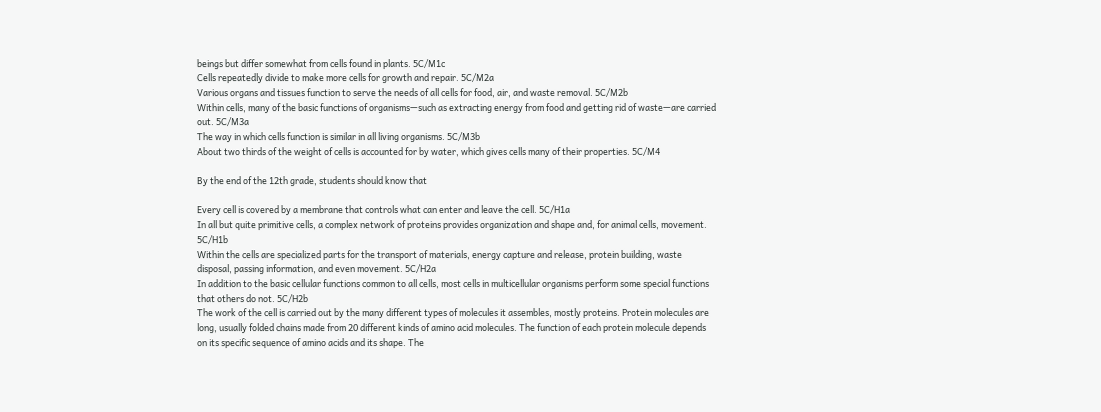beings but differ somewhat from cells found in plants. 5C/M1c
Cells repeatedly divide to make more cells for growth and repair. 5C/M2a
Various organs and tissues function to serve the needs of all cells for food, air, and waste removal. 5C/M2b
Within cells, many of the basic functions of organisms—such as extracting energy from food and getting rid of waste—are carried out. 5C/M3a
The way in which cells function is similar in all living organisms. 5C/M3b
About two thirds of the weight of cells is accounted for by water, which gives cells many of their properties. 5C/M4

By the end of the 12th grade, students should know that

Every cell is covered by a membrane that controls what can enter and leave the cell. 5C/H1a
In all but quite primitive cells, a complex network of proteins provides organization and shape and, for animal cells, movement. 5C/H1b
Within the cells are specialized parts for the transport of materials, energy capture and release, protein building, waste disposal, passing information, and even movement. 5C/H2a
In addition to the basic cellular functions common to all cells, most cells in multicellular organisms perform some special functions that others do not. 5C/H2b
The work of the cell is carried out by the many different types of molecules it assembles, mostly proteins. Protein molecules are long, usually folded chains made from 20 different kinds of amino acid molecules. The function of each protein molecule depends on its specific sequence of amino acids and its shape. The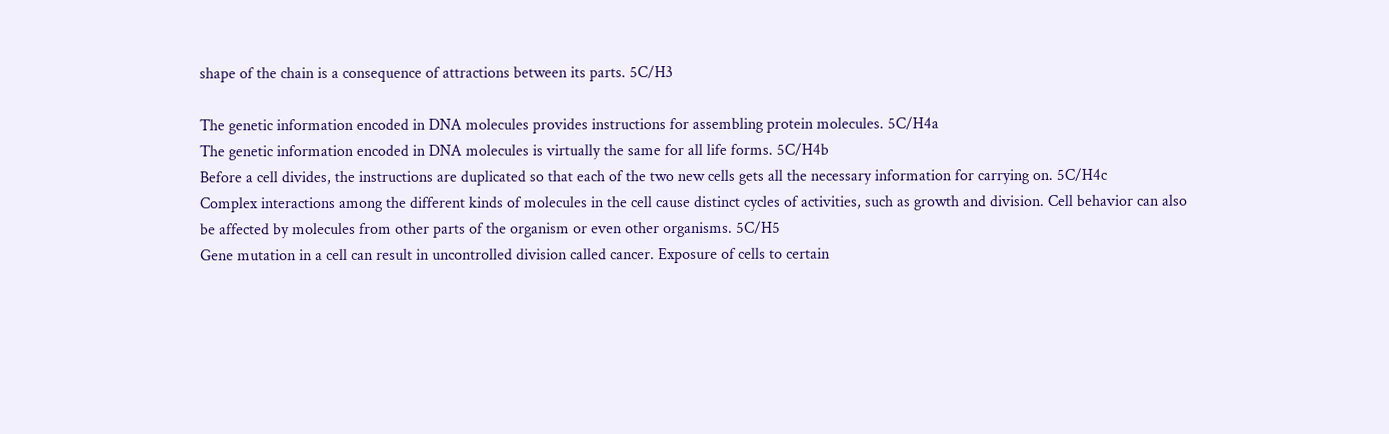shape of the chain is a consequence of attractions between its parts. 5C/H3

The genetic information encoded in DNA molecules provides instructions for assembling protein molecules. 5C/H4a
The genetic information encoded in DNA molecules is virtually the same for all life forms. 5C/H4b
Before a cell divides, the instructions are duplicated so that each of the two new cells gets all the necessary information for carrying on. 5C/H4c
Complex interactions among the different kinds of molecules in the cell cause distinct cycles of activities, such as growth and division. Cell behavior can also be affected by molecules from other parts of the organism or even other organisms. 5C/H5
Gene mutation in a cell can result in uncontrolled division called cancer. Exposure of cells to certain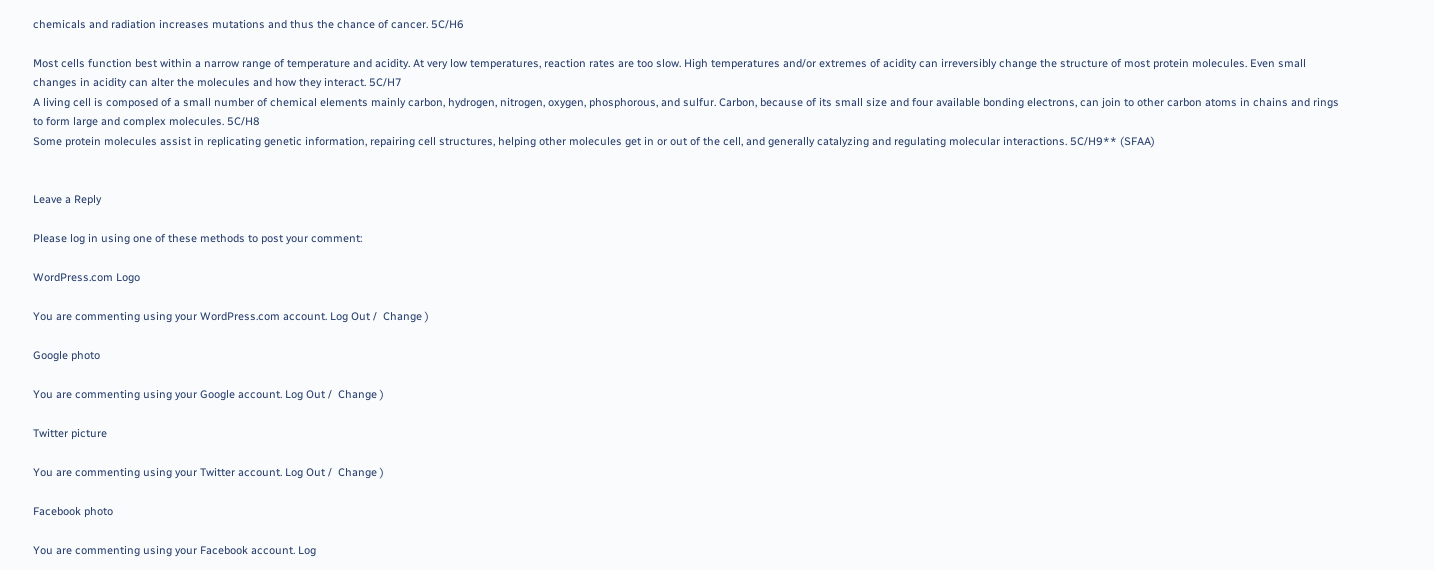chemicals and radiation increases mutations and thus the chance of cancer. 5C/H6

Most cells function best within a narrow range of temperature and acidity. At very low temperatures, reaction rates are too slow. High temperatures and/or extremes of acidity can irreversibly change the structure of most protein molecules. Even small changes in acidity can alter the molecules and how they interact. 5C/H7
A living cell is composed of a small number of chemical elements mainly carbon, hydrogen, nitrogen, oxygen, phosphorous, and sulfur. Carbon, because of its small size and four available bonding electrons, can join to other carbon atoms in chains and rings to form large and complex molecules. 5C/H8
Some protein molecules assist in replicating genetic information, repairing cell structures, helping other molecules get in or out of the cell, and generally catalyzing and regulating molecular interactions. 5C/H9** (SFAA)


Leave a Reply

Please log in using one of these methods to post your comment:

WordPress.com Logo

You are commenting using your WordPress.com account. Log Out /  Change )

Google photo

You are commenting using your Google account. Log Out /  Change )

Twitter picture

You are commenting using your Twitter account. Log Out /  Change )

Facebook photo

You are commenting using your Facebook account. Log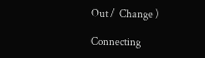Out /  Change )

Connecting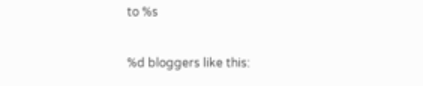to %s

%d bloggers like this: